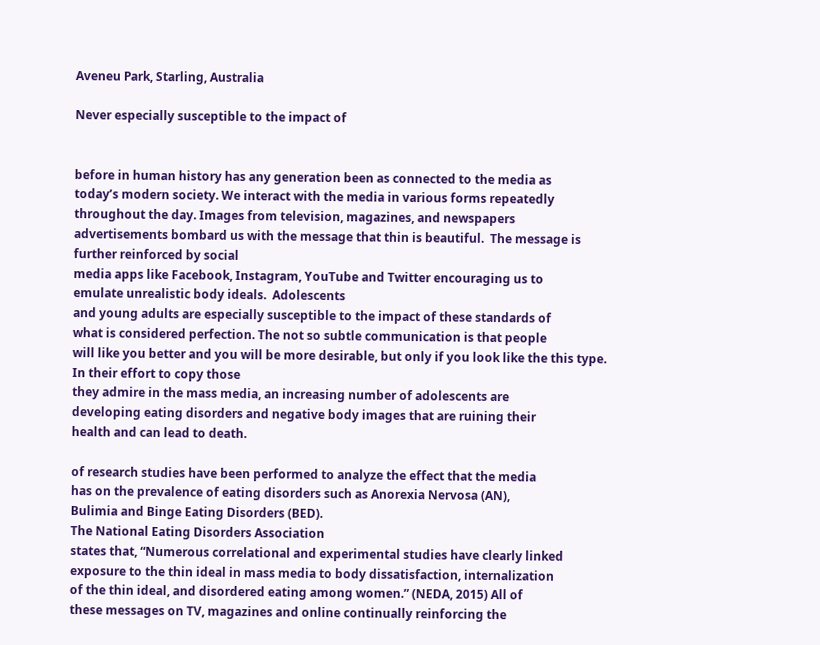Aveneu Park, Starling, Australia

Never especially susceptible to the impact of


before in human history has any generation been as connected to the media as
today’s modern society. We interact with the media in various forms repeatedly
throughout the day. Images from television, magazines, and newspapers
advertisements bombard us with the message that thin is beautiful.  The message is further reinforced by social
media apps like Facebook, Instagram, YouTube and Twitter encouraging us to
emulate unrealistic body ideals.  Adolescents
and young adults are especially susceptible to the impact of these standards of
what is considered perfection. The not so subtle communication is that people
will like you better and you will be more desirable, but only if you look like the this type.  In their effort to copy those
they admire in the mass media, an increasing number of adolescents are
developing eating disorders and negative body images that are ruining their
health and can lead to death.

of research studies have been performed to analyze the effect that the media
has on the prevalence of eating disorders such as Anorexia Nervosa (AN),
Bulimia and Binge Eating Disorders (BED).
The National Eating Disorders Association
states that, “Numerous correlational and experimental studies have clearly linked
exposure to the thin ideal in mass media to body dissatisfaction, internalization
of the thin ideal, and disordered eating among women.” (NEDA, 2015) All of
these messages on TV, magazines and online continually reinforcing the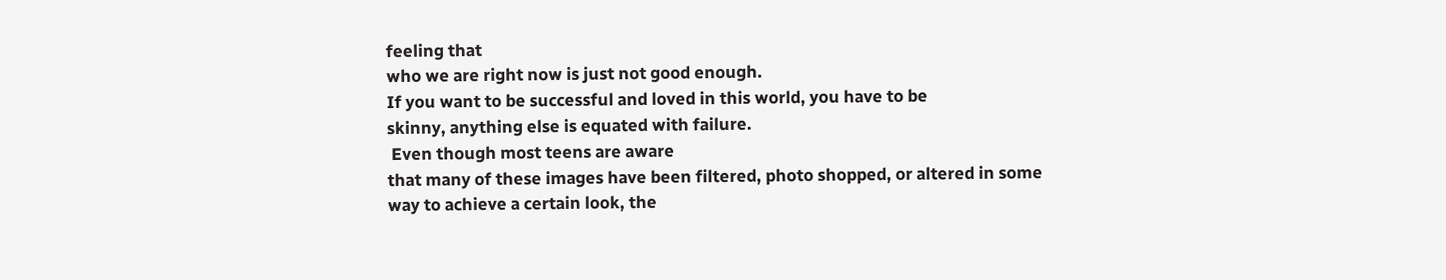feeling that
who we are right now is just not good enough.
If you want to be successful and loved in this world, you have to be
skinny, anything else is equated with failure.
 Even though most teens are aware
that many of these images have been filtered, photo shopped, or altered in some
way to achieve a certain look, the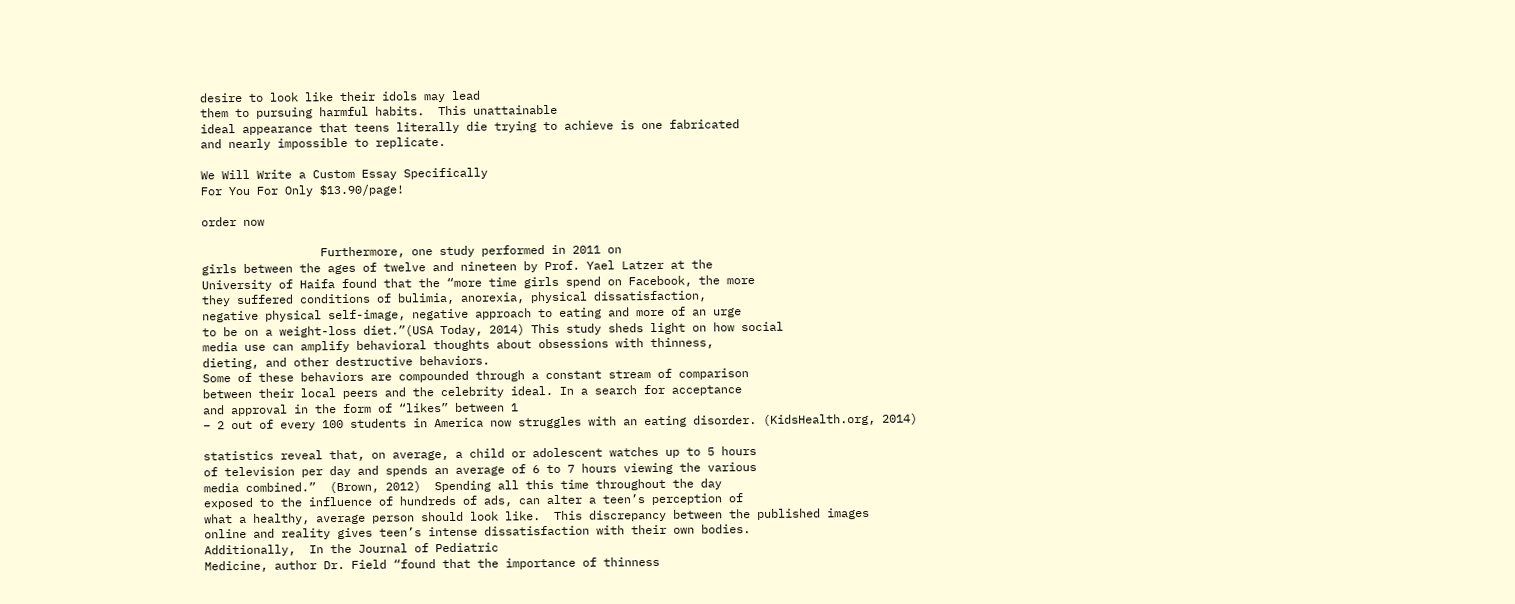desire to look like their idols may lead
them to pursuing harmful habits.  This unattainable
ideal appearance that teens literally die trying to achieve is one fabricated
and nearly impossible to replicate.

We Will Write a Custom Essay Specifically
For You For Only $13.90/page!

order now

                 Furthermore, one study performed in 2011 on
girls between the ages of twelve and nineteen by Prof. Yael Latzer at the
University of Haifa found that the “more time girls spend on Facebook, the more
they suffered conditions of bulimia, anorexia, physical dissatisfaction,
negative physical self-image, negative approach to eating and more of an urge
to be on a weight-loss diet.”(USA Today, 2014) This study sheds light on how social
media use can amplify behavioral thoughts about obsessions with thinness,
dieting, and other destructive behaviors.
Some of these behaviors are compounded through a constant stream of comparison
between their local peers and the celebrity ideal. In a search for acceptance
and approval in the form of “likes” between 1
– 2 out of every 100 students in America now struggles with an eating disorder. (KidsHealth.org, 2014)

statistics reveal that, on average, a child or adolescent watches up to 5 hours
of television per day and spends an average of 6 to 7 hours viewing the various
media combined.”  (Brown, 2012)  Spending all this time throughout the day
exposed to the influence of hundreds of ads, can alter a teen’s perception of
what a healthy, average person should look like.  This discrepancy between the published images
online and reality gives teen’s intense dissatisfaction with their own bodies.
Additionally,  In the Journal of Pediatric
Medicine, author Dr. Field “found that the importance of thinness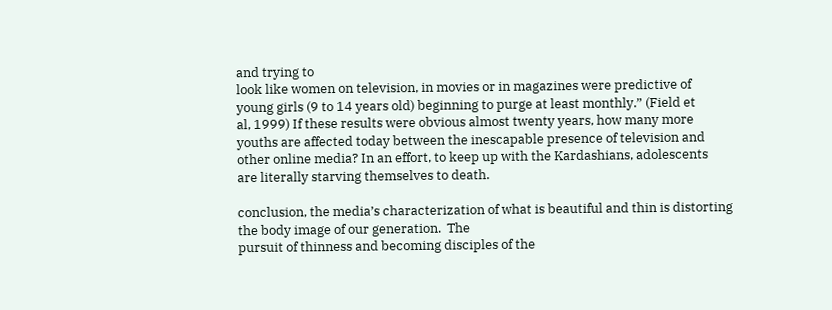and trying to
look like women on television, in movies or in magazines were predictive of
young girls (9 to 14 years old) beginning to purge at least monthly.” (Field et
al, 1999) If these results were obvious almost twenty years, how many more
youths are affected today between the inescapable presence of television and
other online media? In an effort, to keep up with the Kardashians, adolescents
are literally starving themselves to death.

conclusion, the media’s characterization of what is beautiful and thin is distorting
the body image of our generation.  The
pursuit of thinness and becoming disciples of the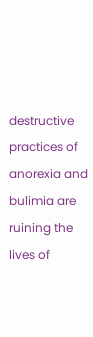destructive practices of
anorexia and bulimia are ruining the lives of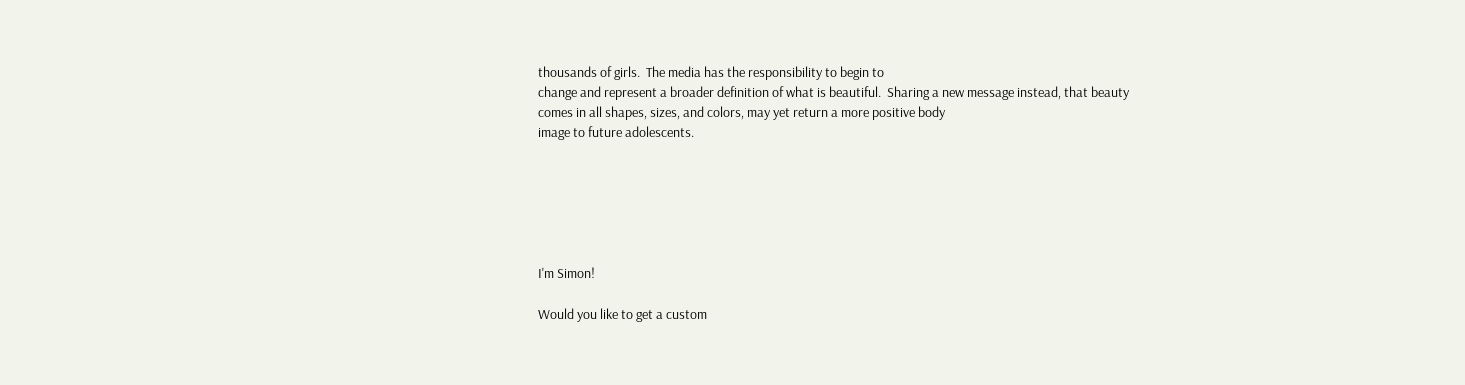thousands of girls.  The media has the responsibility to begin to
change and represent a broader definition of what is beautiful.  Sharing a new message instead, that beauty
comes in all shapes, sizes, and colors, may yet return a more positive body
image to future adolescents.






I'm Simon!

Would you like to get a custom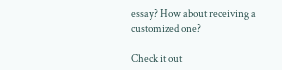essay? How about receiving a customized one?

Check it out